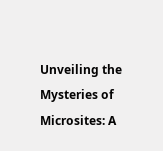Unveiling the Mysteries of Microsites: A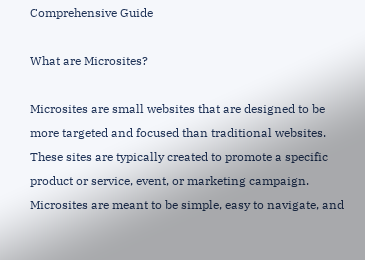Comprehensive Guide

What are Microsites?

Microsites are small websites that are designed to be more targeted and focused than traditional websites. These sites are typically created to promote a specific product or service, event, or marketing campaign. Microsites are meant to be simple, easy to navigate, and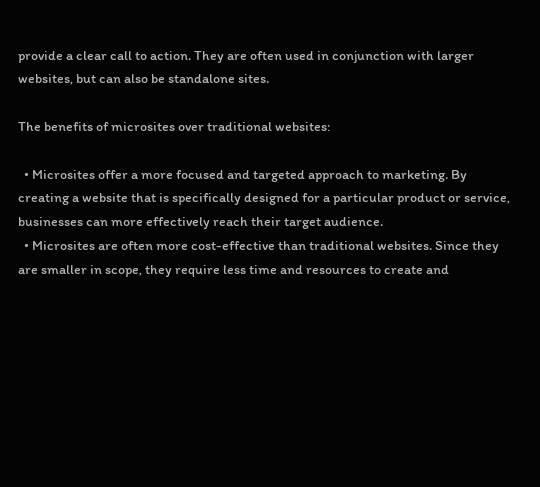provide a clear call to action. They are often used in conjunction with larger websites, but can also be standalone sites.

The benefits of microsites over traditional websites:

  • Microsites offer a more focused and targeted approach to marketing. By creating a website that is specifically designed for a particular product or service, businesses can more effectively reach their target audience.
  • Microsites are often more cost-effective than traditional websites. Since they are smaller in scope, they require less time and resources to create and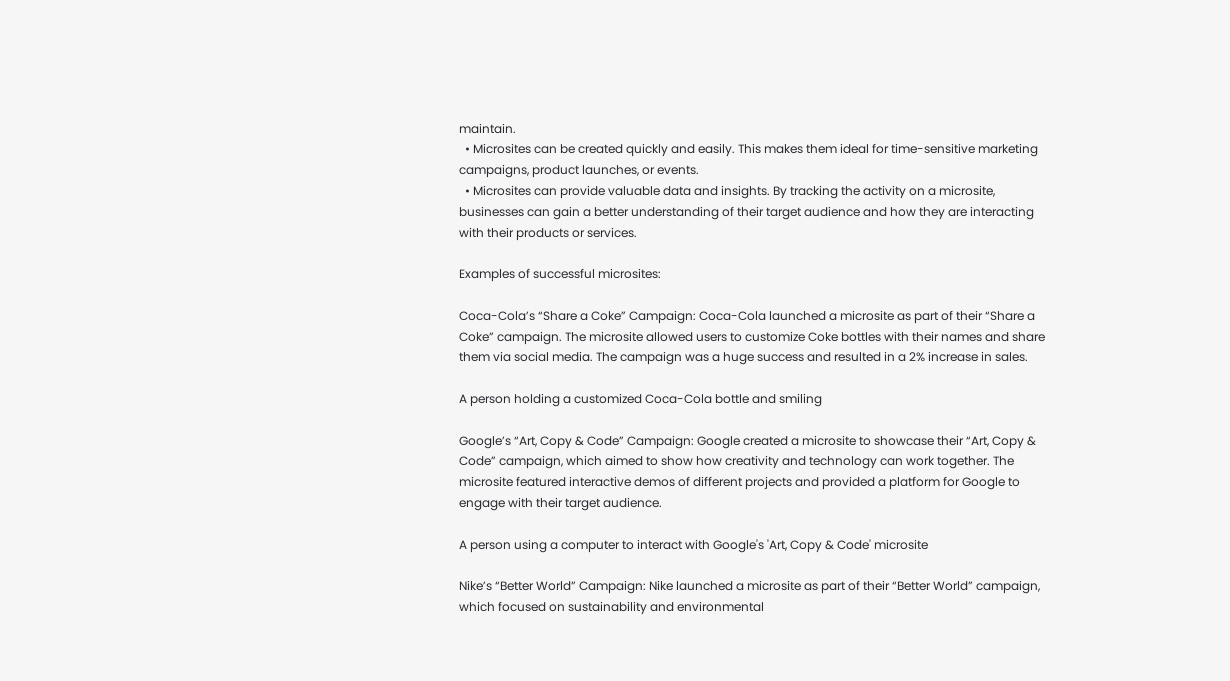maintain.
  • Microsites can be created quickly and easily. This makes them ideal for time-sensitive marketing campaigns, product launches, or events.
  • Microsites can provide valuable data and insights. By tracking the activity on a microsite, businesses can gain a better understanding of their target audience and how they are interacting with their products or services.

Examples of successful microsites:

Coca-Cola’s “Share a Coke” Campaign: Coca-Cola launched a microsite as part of their “Share a Coke” campaign. The microsite allowed users to customize Coke bottles with their names and share them via social media. The campaign was a huge success and resulted in a 2% increase in sales.

A person holding a customized Coca-Cola bottle and smiling

Google’s “Art, Copy & Code” Campaign: Google created a microsite to showcase their “Art, Copy & Code” campaign, which aimed to show how creativity and technology can work together. The microsite featured interactive demos of different projects and provided a platform for Google to engage with their target audience.

A person using a computer to interact with Google's 'Art, Copy & Code' microsite

Nike’s “Better World” Campaign: Nike launched a microsite as part of their “Better World” campaign, which focused on sustainability and environmental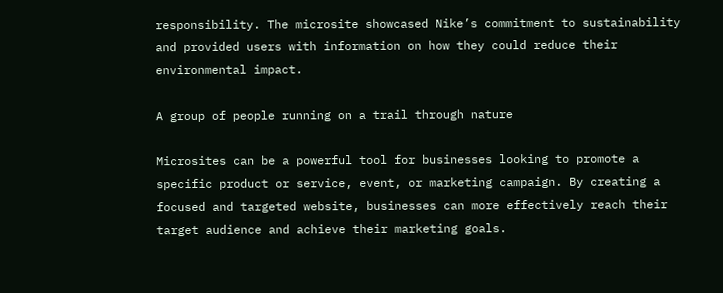responsibility. The microsite showcased Nike’s commitment to sustainability and provided users with information on how they could reduce their environmental impact.

A group of people running on a trail through nature

Microsites can be a powerful tool for businesses looking to promote a specific product or service, event, or marketing campaign. By creating a focused and targeted website, businesses can more effectively reach their target audience and achieve their marketing goals.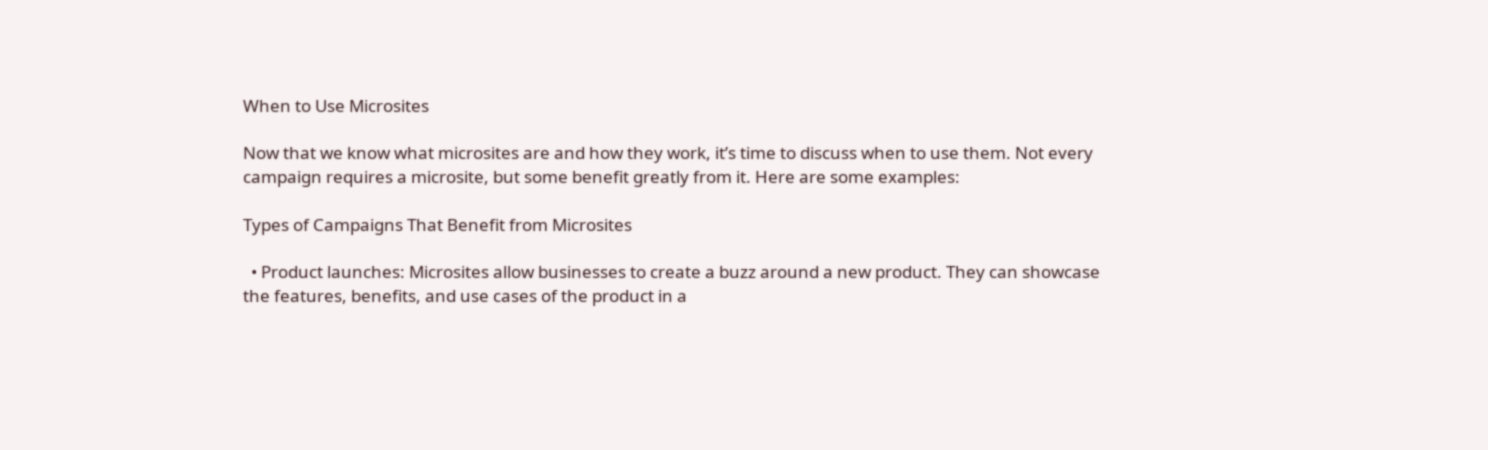When to Use Microsites

Now that we know what microsites are and how they work, it’s time to discuss when to use them. Not every campaign requires a microsite, but some benefit greatly from it. Here are some examples:

Types of Campaigns That Benefit from Microsites

  • Product launches: Microsites allow businesses to create a buzz around a new product. They can showcase the features, benefits, and use cases of the product in a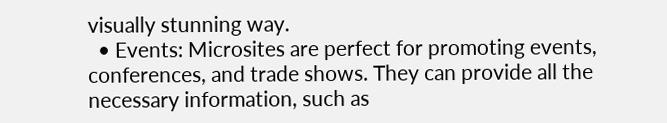visually stunning way.
  • Events: Microsites are perfect for promoting events, conferences, and trade shows. They can provide all the necessary information, such as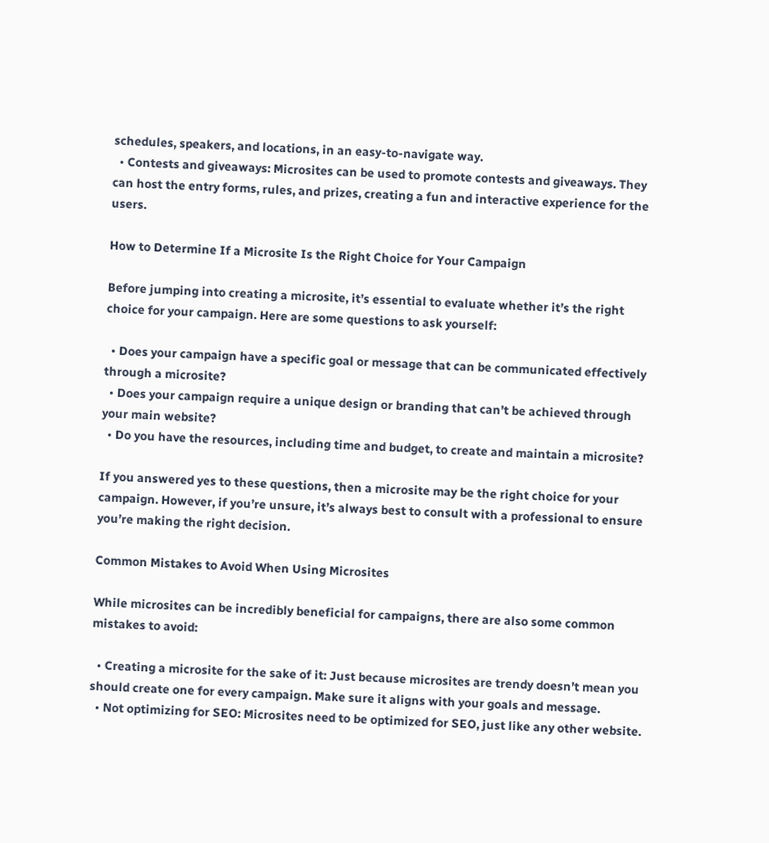schedules, speakers, and locations, in an easy-to-navigate way.
  • Contests and giveaways: Microsites can be used to promote contests and giveaways. They can host the entry forms, rules, and prizes, creating a fun and interactive experience for the users.

How to Determine If a Microsite Is the Right Choice for Your Campaign

Before jumping into creating a microsite, it’s essential to evaluate whether it’s the right choice for your campaign. Here are some questions to ask yourself:

  • Does your campaign have a specific goal or message that can be communicated effectively through a microsite?
  • Does your campaign require a unique design or branding that can’t be achieved through your main website?
  • Do you have the resources, including time and budget, to create and maintain a microsite?

If you answered yes to these questions, then a microsite may be the right choice for your campaign. However, if you’re unsure, it’s always best to consult with a professional to ensure you’re making the right decision.

Common Mistakes to Avoid When Using Microsites

While microsites can be incredibly beneficial for campaigns, there are also some common mistakes to avoid:

  • Creating a microsite for the sake of it: Just because microsites are trendy doesn’t mean you should create one for every campaign. Make sure it aligns with your goals and message.
  • Not optimizing for SEO: Microsites need to be optimized for SEO, just like any other website.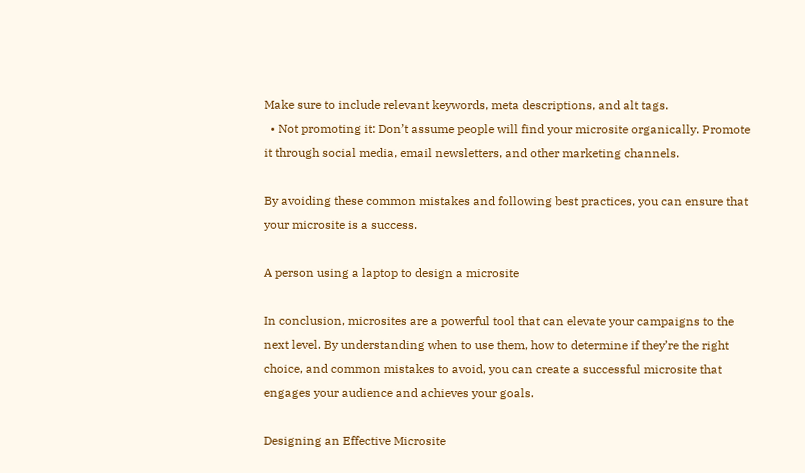Make sure to include relevant keywords, meta descriptions, and alt tags.
  • Not promoting it: Don’t assume people will find your microsite organically. Promote it through social media, email newsletters, and other marketing channels.

By avoiding these common mistakes and following best practices, you can ensure that your microsite is a success.

A person using a laptop to design a microsite

In conclusion, microsites are a powerful tool that can elevate your campaigns to the next level. By understanding when to use them, how to determine if they’re the right choice, and common mistakes to avoid, you can create a successful microsite that engages your audience and achieves your goals.

Designing an Effective Microsite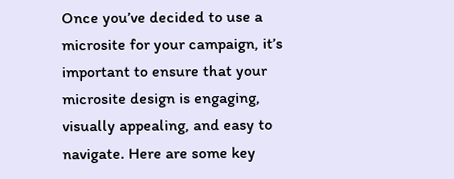Once you’ve decided to use a microsite for your campaign, it’s important to ensure that your microsite design is engaging, visually appealing, and easy to navigate. Here are some key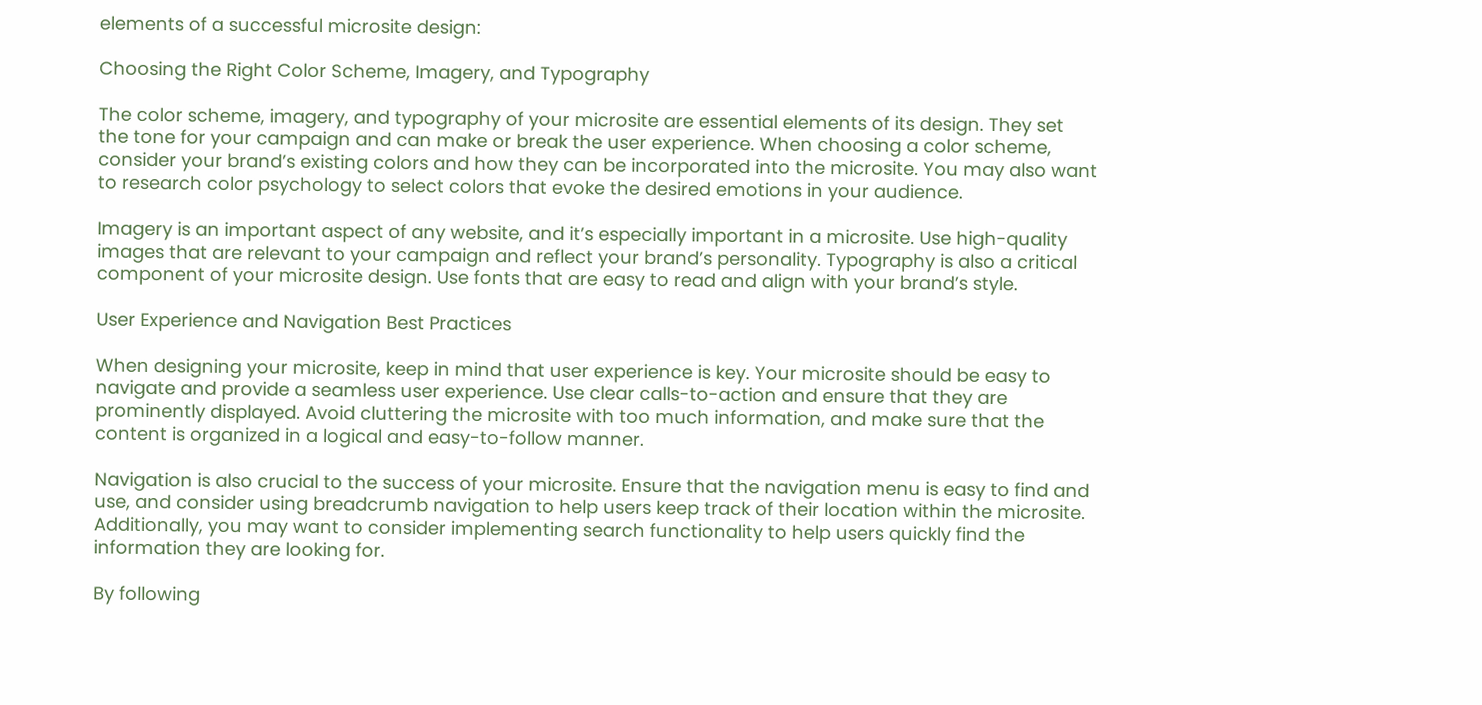elements of a successful microsite design:

Choosing the Right Color Scheme, Imagery, and Typography

The color scheme, imagery, and typography of your microsite are essential elements of its design. They set the tone for your campaign and can make or break the user experience. When choosing a color scheme, consider your brand’s existing colors and how they can be incorporated into the microsite. You may also want to research color psychology to select colors that evoke the desired emotions in your audience.

Imagery is an important aspect of any website, and it’s especially important in a microsite. Use high-quality images that are relevant to your campaign and reflect your brand’s personality. Typography is also a critical component of your microsite design. Use fonts that are easy to read and align with your brand’s style.

User Experience and Navigation Best Practices

When designing your microsite, keep in mind that user experience is key. Your microsite should be easy to navigate and provide a seamless user experience. Use clear calls-to-action and ensure that they are prominently displayed. Avoid cluttering the microsite with too much information, and make sure that the content is organized in a logical and easy-to-follow manner.

Navigation is also crucial to the success of your microsite. Ensure that the navigation menu is easy to find and use, and consider using breadcrumb navigation to help users keep track of their location within the microsite. Additionally, you may want to consider implementing search functionality to help users quickly find the information they are looking for.

By following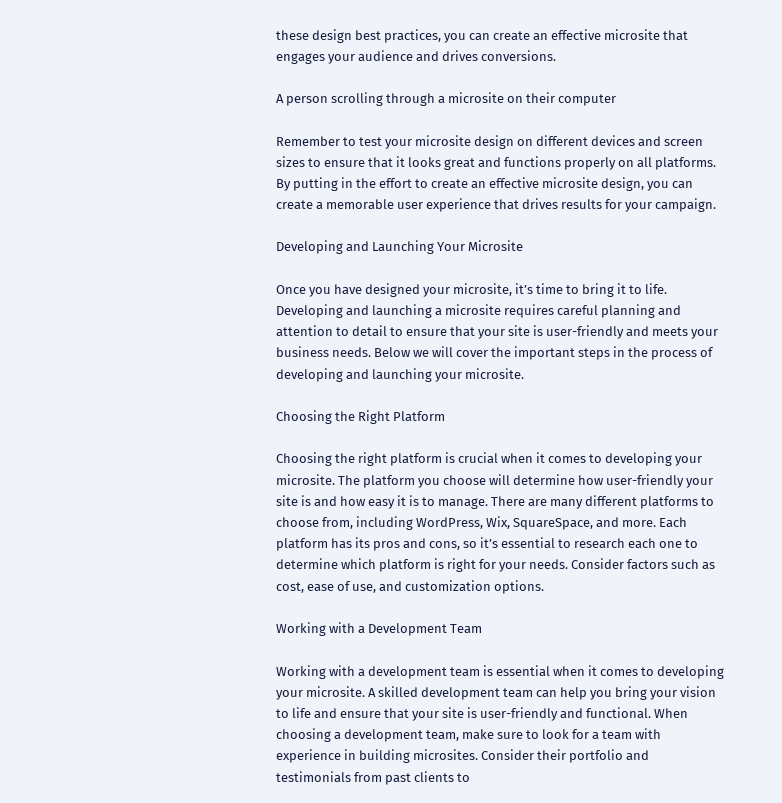these design best practices, you can create an effective microsite that engages your audience and drives conversions.

A person scrolling through a microsite on their computer

Remember to test your microsite design on different devices and screen sizes to ensure that it looks great and functions properly on all platforms. By putting in the effort to create an effective microsite design, you can create a memorable user experience that drives results for your campaign.

Developing and Launching Your Microsite

Once you have designed your microsite, it’s time to bring it to life. Developing and launching a microsite requires careful planning and attention to detail to ensure that your site is user-friendly and meets your business needs. Below we will cover the important steps in the process of developing and launching your microsite.

Choosing the Right Platform

Choosing the right platform is crucial when it comes to developing your microsite. The platform you choose will determine how user-friendly your site is and how easy it is to manage. There are many different platforms to choose from, including WordPress, Wix, SquareSpace, and more. Each platform has its pros and cons, so it’s essential to research each one to determine which platform is right for your needs. Consider factors such as cost, ease of use, and customization options.

Working with a Development Team

Working with a development team is essential when it comes to developing your microsite. A skilled development team can help you bring your vision to life and ensure that your site is user-friendly and functional. When choosing a development team, make sure to look for a team with experience in building microsites. Consider their portfolio and testimonials from past clients to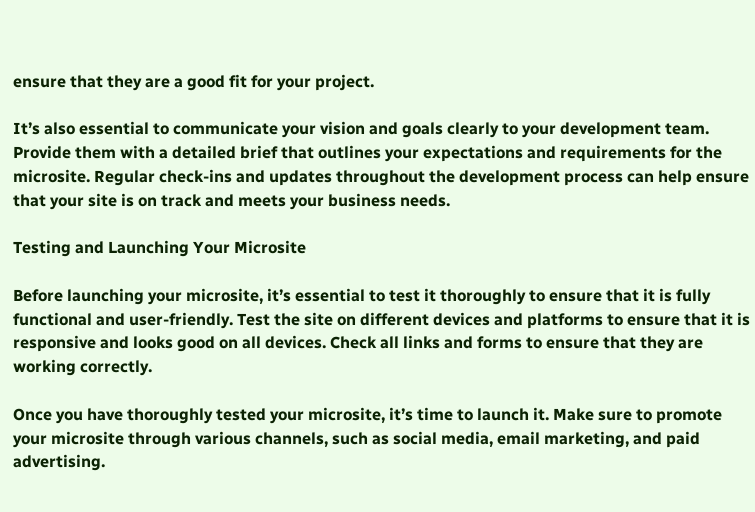ensure that they are a good fit for your project.

It’s also essential to communicate your vision and goals clearly to your development team. Provide them with a detailed brief that outlines your expectations and requirements for the microsite. Regular check-ins and updates throughout the development process can help ensure that your site is on track and meets your business needs.

Testing and Launching Your Microsite

Before launching your microsite, it’s essential to test it thoroughly to ensure that it is fully functional and user-friendly. Test the site on different devices and platforms to ensure that it is responsive and looks good on all devices. Check all links and forms to ensure that they are working correctly.

Once you have thoroughly tested your microsite, it’s time to launch it. Make sure to promote your microsite through various channels, such as social media, email marketing, and paid advertising.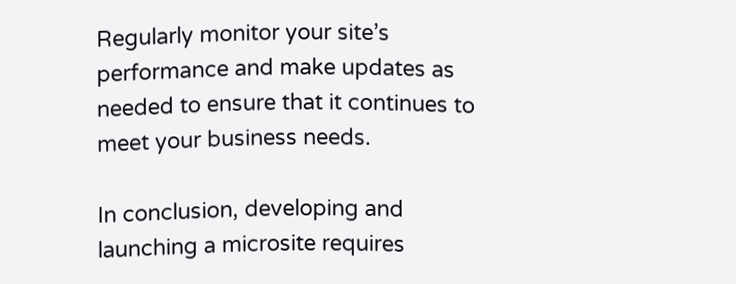Regularly monitor your site’s performance and make updates as needed to ensure that it continues to meet your business needs.

In conclusion, developing and launching a microsite requires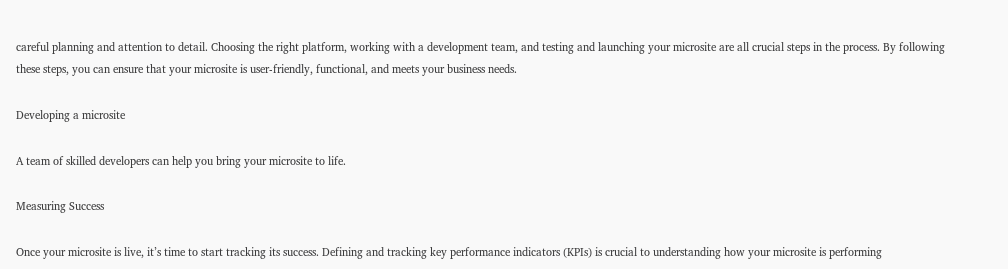careful planning and attention to detail. Choosing the right platform, working with a development team, and testing and launching your microsite are all crucial steps in the process. By following these steps, you can ensure that your microsite is user-friendly, functional, and meets your business needs.

Developing a microsite

A team of skilled developers can help you bring your microsite to life.

Measuring Success

Once your microsite is live, it’s time to start tracking its success. Defining and tracking key performance indicators (KPIs) is crucial to understanding how your microsite is performing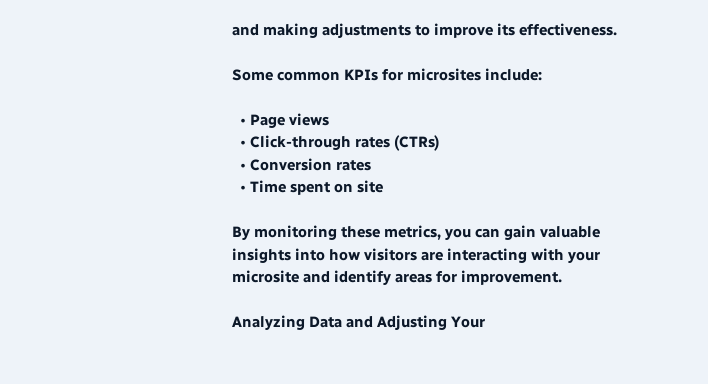and making adjustments to improve its effectiveness.

Some common KPIs for microsites include:

  • Page views
  • Click-through rates (CTRs)
  • Conversion rates
  • Time spent on site

By monitoring these metrics, you can gain valuable insights into how visitors are interacting with your microsite and identify areas for improvement.

Analyzing Data and Adjusting Your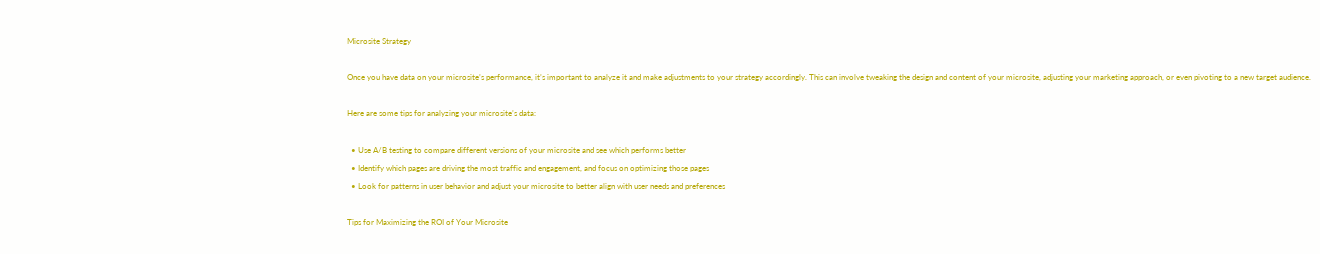Microsite Strategy

Once you have data on your microsite’s performance, it’s important to analyze it and make adjustments to your strategy accordingly. This can involve tweaking the design and content of your microsite, adjusting your marketing approach, or even pivoting to a new target audience.

Here are some tips for analyzing your microsite’s data:

  • Use A/B testing to compare different versions of your microsite and see which performs better
  • Identify which pages are driving the most traffic and engagement, and focus on optimizing those pages
  • Look for patterns in user behavior and adjust your microsite to better align with user needs and preferences

Tips for Maximizing the ROI of Your Microsite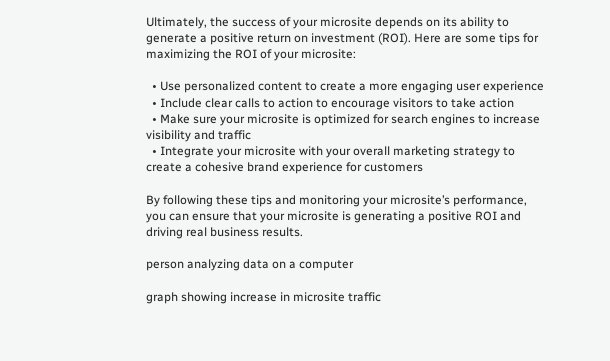Ultimately, the success of your microsite depends on its ability to generate a positive return on investment (ROI). Here are some tips for maximizing the ROI of your microsite:

  • Use personalized content to create a more engaging user experience
  • Include clear calls to action to encourage visitors to take action
  • Make sure your microsite is optimized for search engines to increase visibility and traffic
  • Integrate your microsite with your overall marketing strategy to create a cohesive brand experience for customers

By following these tips and monitoring your microsite’s performance, you can ensure that your microsite is generating a positive ROI and driving real business results.

person analyzing data on a computer

graph showing increase in microsite traffic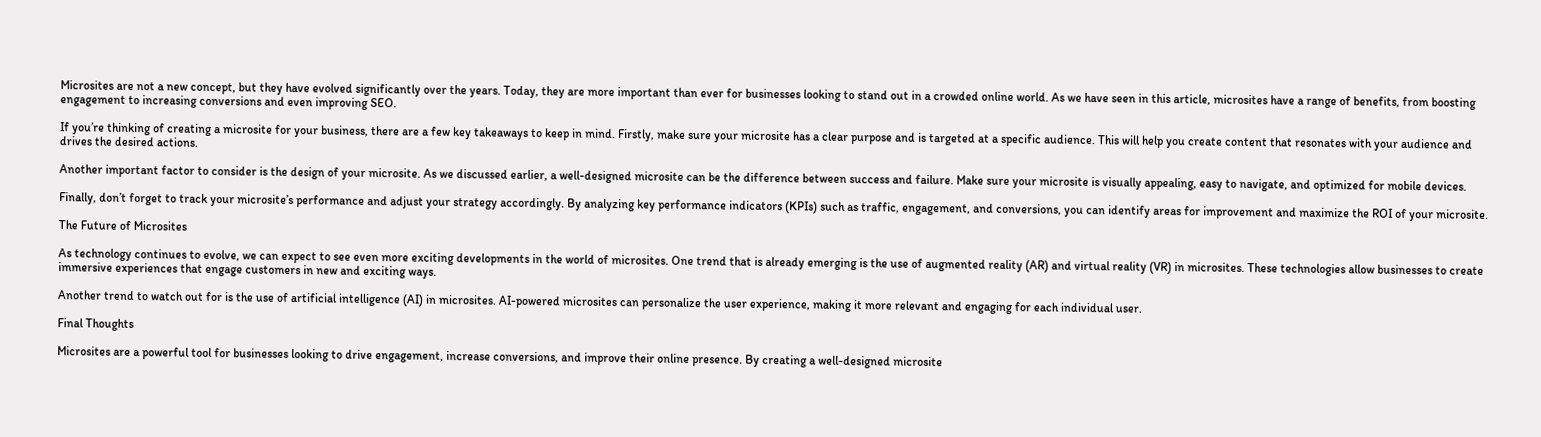Microsites are not a new concept, but they have evolved significantly over the years. Today, they are more important than ever for businesses looking to stand out in a crowded online world. As we have seen in this article, microsites have a range of benefits, from boosting engagement to increasing conversions and even improving SEO.

If you’re thinking of creating a microsite for your business, there are a few key takeaways to keep in mind. Firstly, make sure your microsite has a clear purpose and is targeted at a specific audience. This will help you create content that resonates with your audience and drives the desired actions.

Another important factor to consider is the design of your microsite. As we discussed earlier, a well-designed microsite can be the difference between success and failure. Make sure your microsite is visually appealing, easy to navigate, and optimized for mobile devices.

Finally, don’t forget to track your microsite’s performance and adjust your strategy accordingly. By analyzing key performance indicators (KPIs) such as traffic, engagement, and conversions, you can identify areas for improvement and maximize the ROI of your microsite.

The Future of Microsites

As technology continues to evolve, we can expect to see even more exciting developments in the world of microsites. One trend that is already emerging is the use of augmented reality (AR) and virtual reality (VR) in microsites. These technologies allow businesses to create immersive experiences that engage customers in new and exciting ways.

Another trend to watch out for is the use of artificial intelligence (AI) in microsites. AI-powered microsites can personalize the user experience, making it more relevant and engaging for each individual user.

Final Thoughts

Microsites are a powerful tool for businesses looking to drive engagement, increase conversions, and improve their online presence. By creating a well-designed microsite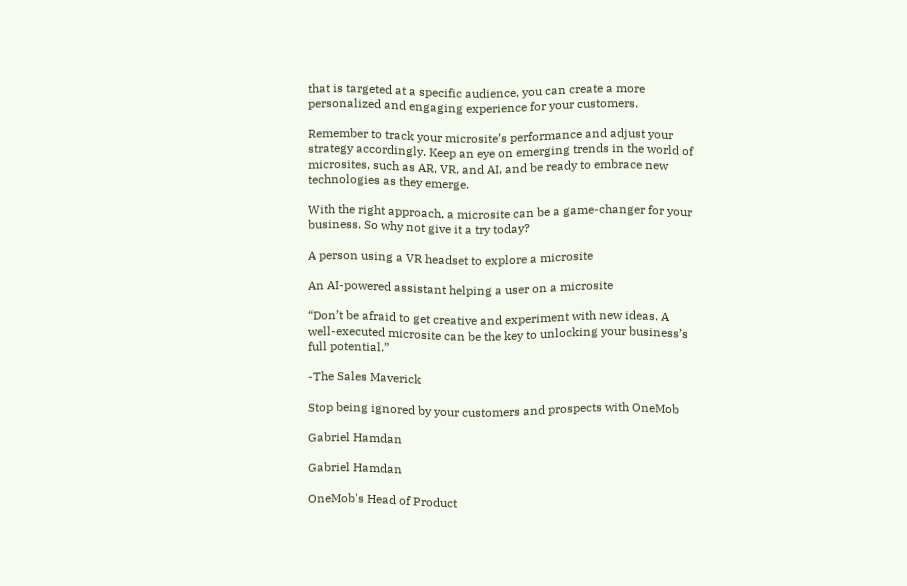that is targeted at a specific audience, you can create a more personalized and engaging experience for your customers.

Remember to track your microsite’s performance and adjust your strategy accordingly. Keep an eye on emerging trends in the world of microsites, such as AR, VR, and AI, and be ready to embrace new technologies as they emerge.

With the right approach, a microsite can be a game-changer for your business. So why not give it a try today?

A person using a VR headset to explore a microsite

An AI-powered assistant helping a user on a microsite

“Don’t be afraid to get creative and experiment with new ideas. A well-executed microsite can be the key to unlocking your business’s full potential.”

-The Sales Maverick

Stop being ignored by your customers and prospects with OneMob

Gabriel Hamdan

Gabriel Hamdan

OneMob's Head of Product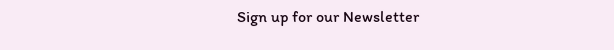Sign up for our Newsletter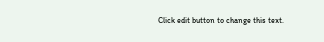Click edit button to change this text.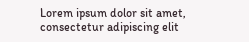Lorem ipsum dolor sit amet, consectetur adipiscing elit